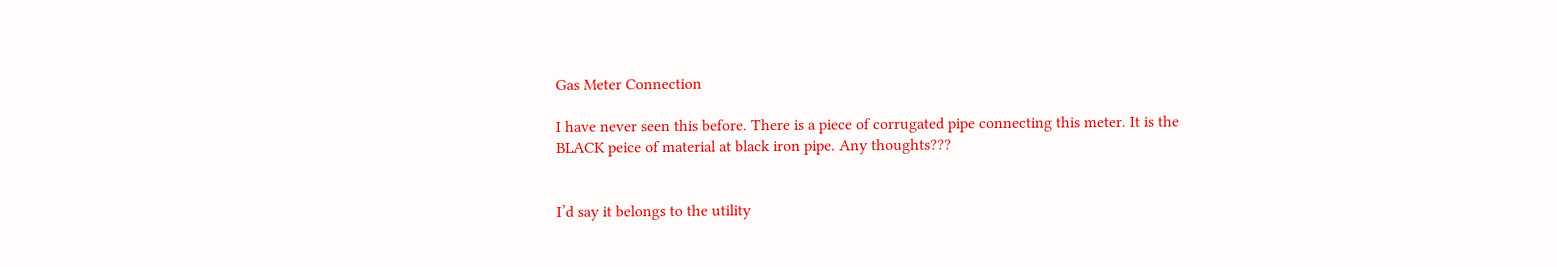Gas Meter Connection

I have never seen this before. There is a piece of corrugated pipe connecting this meter. It is the BLACK peice of material at black iron pipe. Any thoughts???


I’d say it belongs to the utility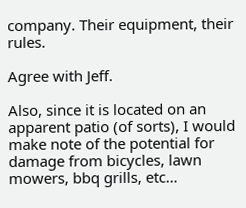company. Their equipment, their rules.

Agree with Jeff.

Also, since it is located on an apparent patio (of sorts), I would make note of the potential for damage from bicycles, lawn mowers, bbq grills, etc…